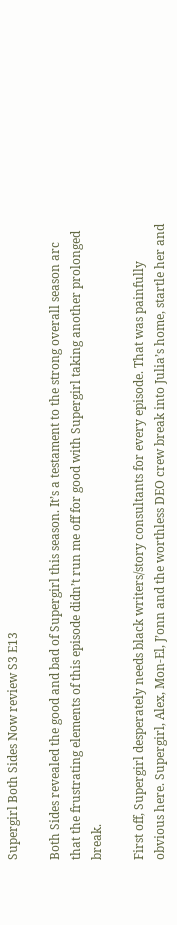Supergirl Both Sides Now review S3 E13

Both Sides revealed the good and bad of Supergirl this season. It’s a testament to the strong overall season arc that the frustrating elements of this episode didn’t run me off for good with Supergirl taking another prolonged break.

First off, Supergirl desperately needs black writers/story consultants for every episode. That was painfully obvious here. Supergirl, Alex, Mon-El, J’onn and the worthless DEO crew break into Julia’s home, startle her and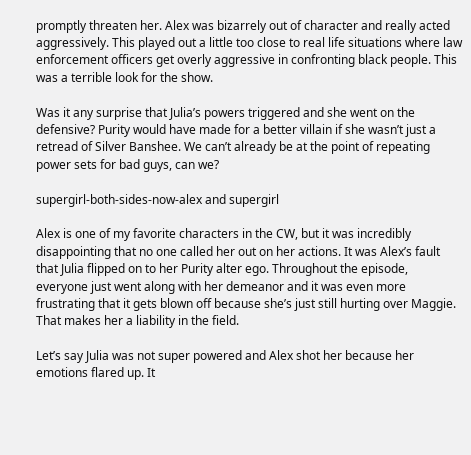promptly threaten her. Alex was bizarrely out of character and really acted aggressively. This played out a little too close to real life situations where law enforcement officers get overly aggressive in confronting black people. This was a terrible look for the show.

Was it any surprise that Julia’s powers triggered and she went on the defensive? Purity would have made for a better villain if she wasn’t just a retread of Silver Banshee. We can’t already be at the point of repeating power sets for bad guys, can we?

supergirl-both-sides-now-alex and supergirl

Alex is one of my favorite characters in the CW, but it was incredibly disappointing that no one called her out on her actions. It was Alex’s fault that Julia flipped on to her Purity alter ego. Throughout the episode, everyone just went along with her demeanor and it was even more frustrating that it gets blown off because she’s just still hurting over Maggie. That makes her a liability in the field.

Let’s say Julia was not super powered and Alex shot her because her emotions flared up. It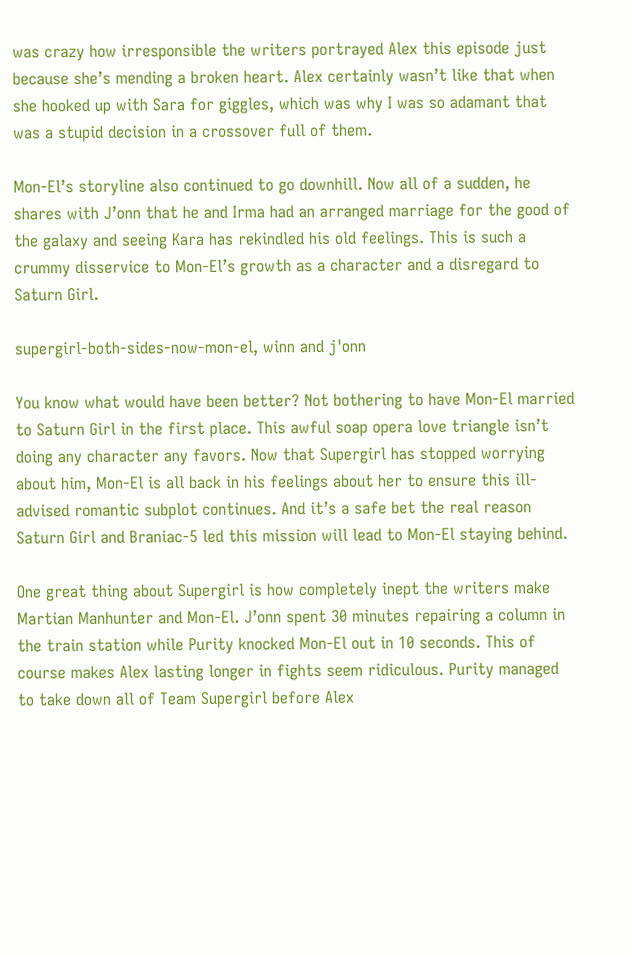was crazy how irresponsible the writers portrayed Alex this episode just because she’s mending a broken heart. Alex certainly wasn’t like that when she hooked up with Sara for giggles, which was why I was so adamant that was a stupid decision in a crossover full of them.

Mon-El’s storyline also continued to go downhill. Now all of a sudden, he shares with J’onn that he and Irma had an arranged marriage for the good of the galaxy and seeing Kara has rekindled his old feelings. This is such a crummy disservice to Mon-El’s growth as a character and a disregard to Saturn Girl.

supergirl-both-sides-now-mon-el, winn and j'onn

You know what would have been better? Not bothering to have Mon-El married to Saturn Girl in the first place. This awful soap opera love triangle isn’t doing any character any favors. Now that Supergirl has stopped worrying about him, Mon-El is all back in his feelings about her to ensure this ill-advised romantic subplot continues. And it’s a safe bet the real reason Saturn Girl and Braniac-5 led this mission will lead to Mon-El staying behind.

One great thing about Supergirl is how completely inept the writers make Martian Manhunter and Mon-El. J’onn spent 30 minutes repairing a column in the train station while Purity knocked Mon-El out in 10 seconds. This of course makes Alex lasting longer in fights seem ridiculous. Purity managed to take down all of Team Supergirl before Alex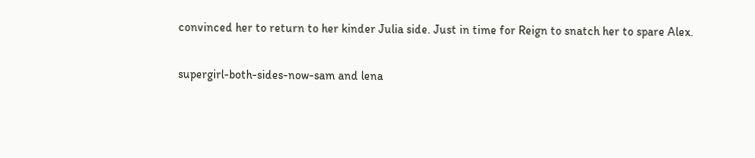convinced her to return to her kinder Julia side. Just in time for Reign to snatch her to spare Alex.

supergirl-both-sides-now-sam and lena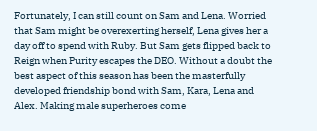Fortunately, I can still count on Sam and Lena. Worried that Sam might be overexerting herself, Lena gives her a day off to spend with Ruby. But Sam gets flipped back to Reign when Purity escapes the DEO. Without a doubt the best aspect of this season has been the masterfully developed friendship bond with Sam, Kara, Lena and Alex. Making male superheroes come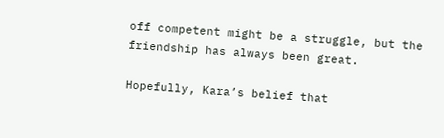off competent might be a struggle, but the friendship has always been great.

Hopefully, Kara’s belief that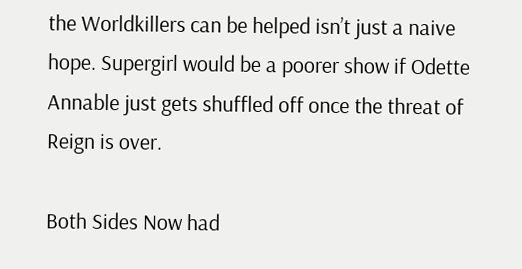the Worldkillers can be helped isn’t just a naive hope. Supergirl would be a poorer show if Odette Annable just gets shuffled off once the threat of Reign is over.

Both Sides Now had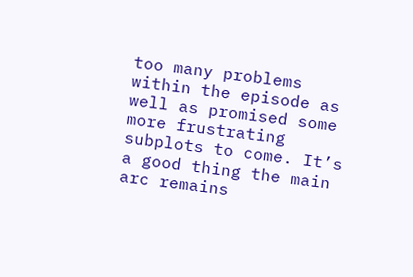too many problems within the episode as well as promised some more frustrating subplots to come. It’s a good thing the main arc remains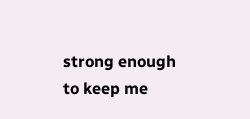strong enough to keep me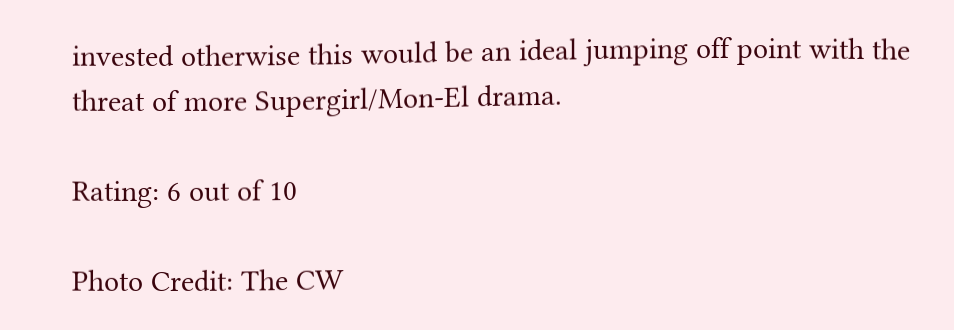invested otherwise this would be an ideal jumping off point with the threat of more Supergirl/Mon-El drama.

Rating: 6 out of 10

Photo Credit: The CW